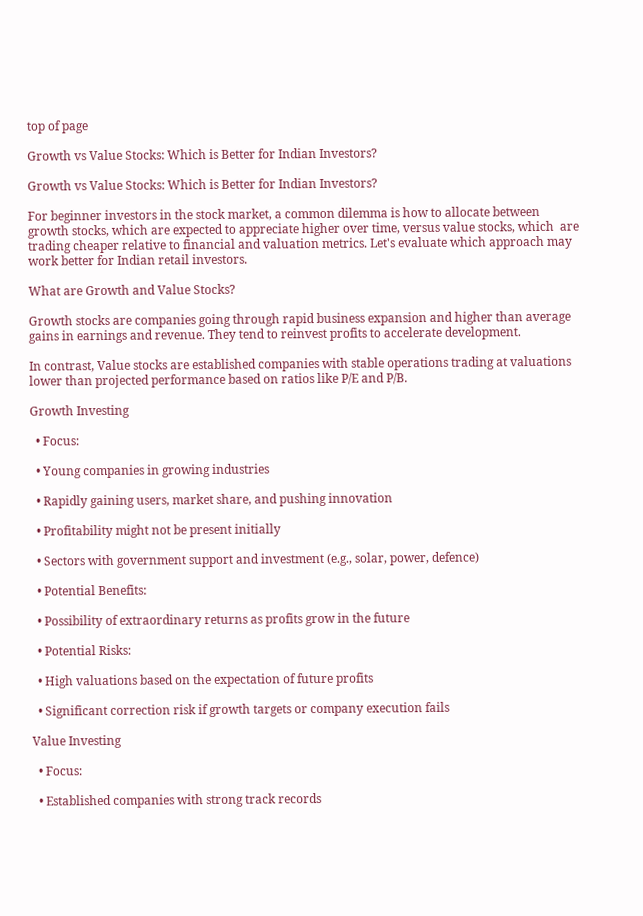top of page

Growth vs Value Stocks: Which is Better for Indian Investors?

Growth vs Value Stocks: Which is Better for Indian Investors?

For beginner investors in the stock market, a common dilemma is how to allocate between growth stocks, which are expected to appreciate higher over time, versus value stocks, which  are trading cheaper relative to financial and valuation metrics. Let's evaluate which approach may work better for Indian retail investors.

What are Growth and Value Stocks?

Growth stocks are companies going through rapid business expansion and higher than average gains in earnings and revenue. They tend to reinvest profits to accelerate development.

In contrast, Value stocks are established companies with stable operations trading at valuations lower than projected performance based on ratios like P/E and P/B.

Growth Investing

  • Focus:

  • Young companies in growing industries

  • Rapidly gaining users, market share, and pushing innovation

  • Profitability might not be present initially

  • Sectors with government support and investment (e.g., solar, power, defence)

  • Potential Benefits:

  • Possibility of extraordinary returns as profits grow in the future

  • Potential Risks:

  • High valuations based on the expectation of future profits

  • Significant correction risk if growth targets or company execution fails

Value Investing

  • Focus:

  • Established companies with strong track records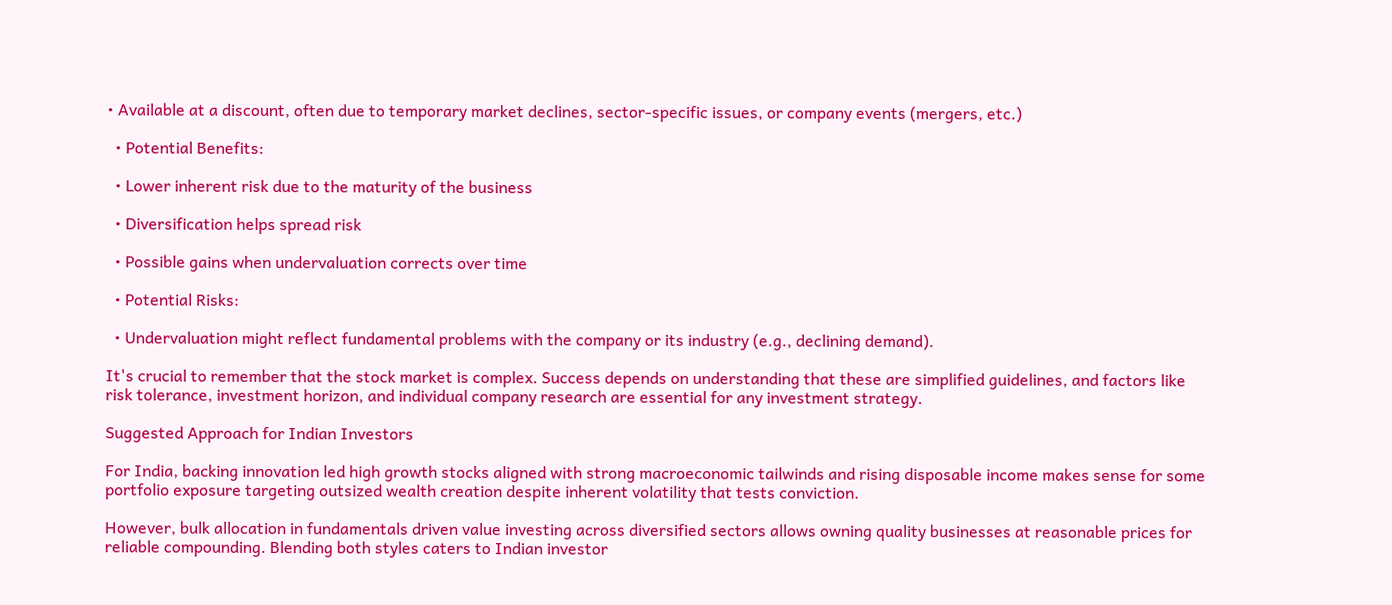• Available at a discount, often due to temporary market declines, sector-specific issues, or company events (mergers, etc.)

  • Potential Benefits:

  • Lower inherent risk due to the maturity of the business

  • Diversification helps spread risk

  • Possible gains when undervaluation corrects over time

  • Potential Risks:

  • Undervaluation might reflect fundamental problems with the company or its industry (e.g., declining demand).

It's crucial to remember that the stock market is complex. Success depends on understanding that these are simplified guidelines, and factors like risk tolerance, investment horizon, and individual company research are essential for any investment strategy.

Suggested Approach for Indian Investors

For India, backing innovation led high growth stocks aligned with strong macroeconomic tailwinds and rising disposable income makes sense for some portfolio exposure targeting outsized wealth creation despite inherent volatility that tests conviction.

However, bulk allocation in fundamentals driven value investing across diversified sectors allows owning quality businesses at reasonable prices for reliable compounding. Blending both styles caters to Indian investor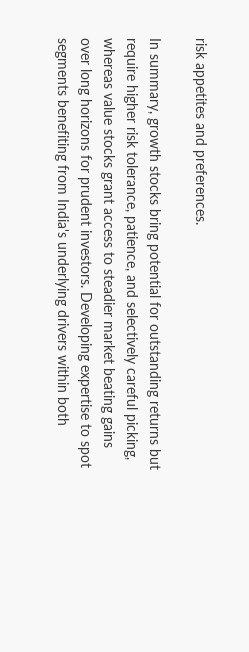risk appetites and preferences.

In summary, growth stocks bring potential for outstanding returns but require higher risk tolerance, patience, and selectively careful picking, whereas value stocks grant access to steadier market beating gains over long horizons for prudent investors. Developing expertise to spot segments benefiting from India's underlying drivers within both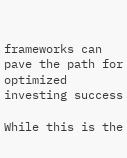frameworks can pave the path for optimized investing success

While this is the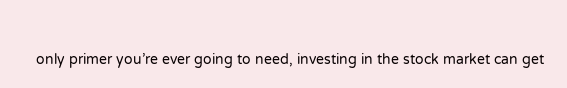only primer you’re ever going to need, investing in the stock market can get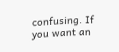confusing. If you want an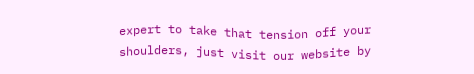expert to take that tension off your shoulders, just visit our website by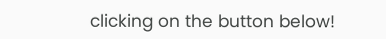clicking on the button below!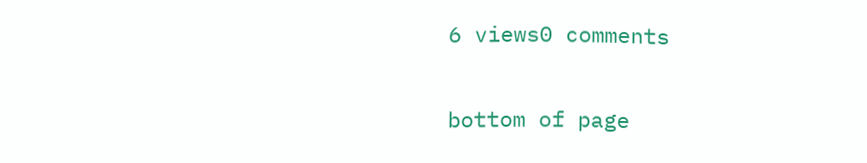6 views0 comments


bottom of page